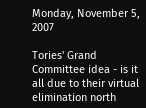Monday, November 5, 2007

Tories' Grand Committee idea - is it all due to their virtual elimination north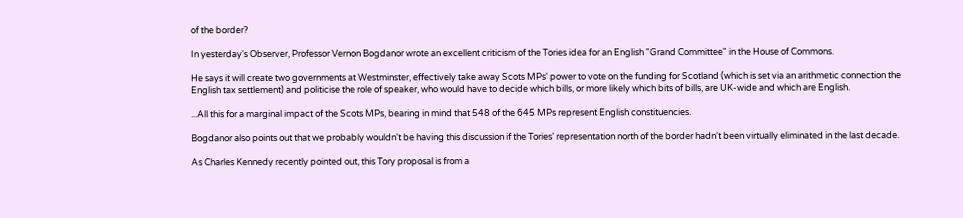of the border?

In yesterday's Observer, Professor Vernon Bogdanor wrote an excellent criticism of the Tories idea for an English "Grand Committee" in the House of Commons.

He says it will create two governments at Westminster, effectively take away Scots MPs' power to vote on the funding for Scotland (which is set via an arithmetic connection the English tax settlement) and politicise the role of speaker, who would have to decide which bills, or more likely which bits of bills, are UK-wide and which are English.

...All this for a marginal impact of the Scots MPs, bearing in mind that 548 of the 645 MPs represent English constituencies.

Bogdanor also points out that we probably wouldn't be having this discussion if the Tories' representation north of the border hadn't been virtually eliminated in the last decade.

As Charles Kennedy recently pointed out, this Tory proposal is from a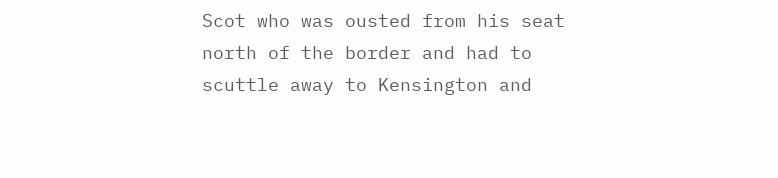Scot who was ousted from his seat north of the border and had to scuttle away to Kensington and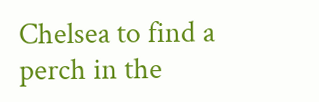Chelsea to find a perch in the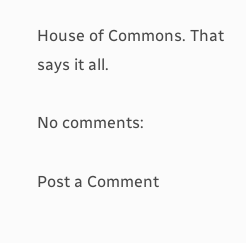House of Commons. That says it all.

No comments:

Post a Comment